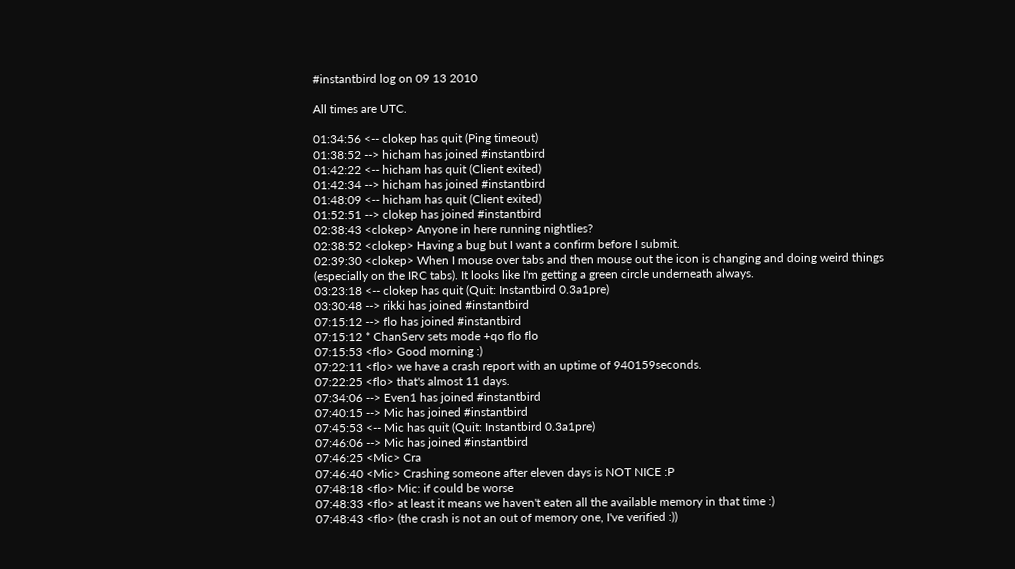#instantbird log on 09 13 2010

All times are UTC.

01:34:56 <-- clokep has quit (Ping timeout)
01:38:52 --> hicham has joined #instantbird
01:42:22 <-- hicham has quit (Client exited)
01:42:34 --> hicham has joined #instantbird
01:48:09 <-- hicham has quit (Client exited)
01:52:51 --> clokep has joined #instantbird
02:38:43 <clokep> Anyone in here running nightlies?
02:38:52 <clokep> Having a bug but I want a confirm before I submit.
02:39:30 <clokep> When I mouse over tabs and then mouse out the icon is changing and doing weird things (especially on the IRC tabs). It looks like I'm getting a green circle underneath always.
03:23:18 <-- clokep has quit (Quit: Instantbird 0.3a1pre)
03:30:48 --> rikki has joined #instantbird
07:15:12 --> flo has joined #instantbird
07:15:12 * ChanServ sets mode +qo flo flo
07:15:53 <flo> Good morning :)
07:22:11 <flo> we have a crash report with an uptime of 940159seconds.
07:22:25 <flo> that's almost 11 days.
07:34:06 --> Even1 has joined #instantbird
07:40:15 --> Mic has joined #instantbird
07:45:53 <-- Mic has quit (Quit: Instantbird 0.3a1pre)
07:46:06 --> Mic has joined #instantbird
07:46:25 <Mic> Cra
07:46:40 <Mic> Crashing someone after eleven days is NOT NICE :P
07:48:18 <flo> Mic: if could be worse
07:48:33 <flo> at least it means we haven't eaten all the available memory in that time :)
07:48:43 <flo> (the crash is not an out of memory one, I've verified :))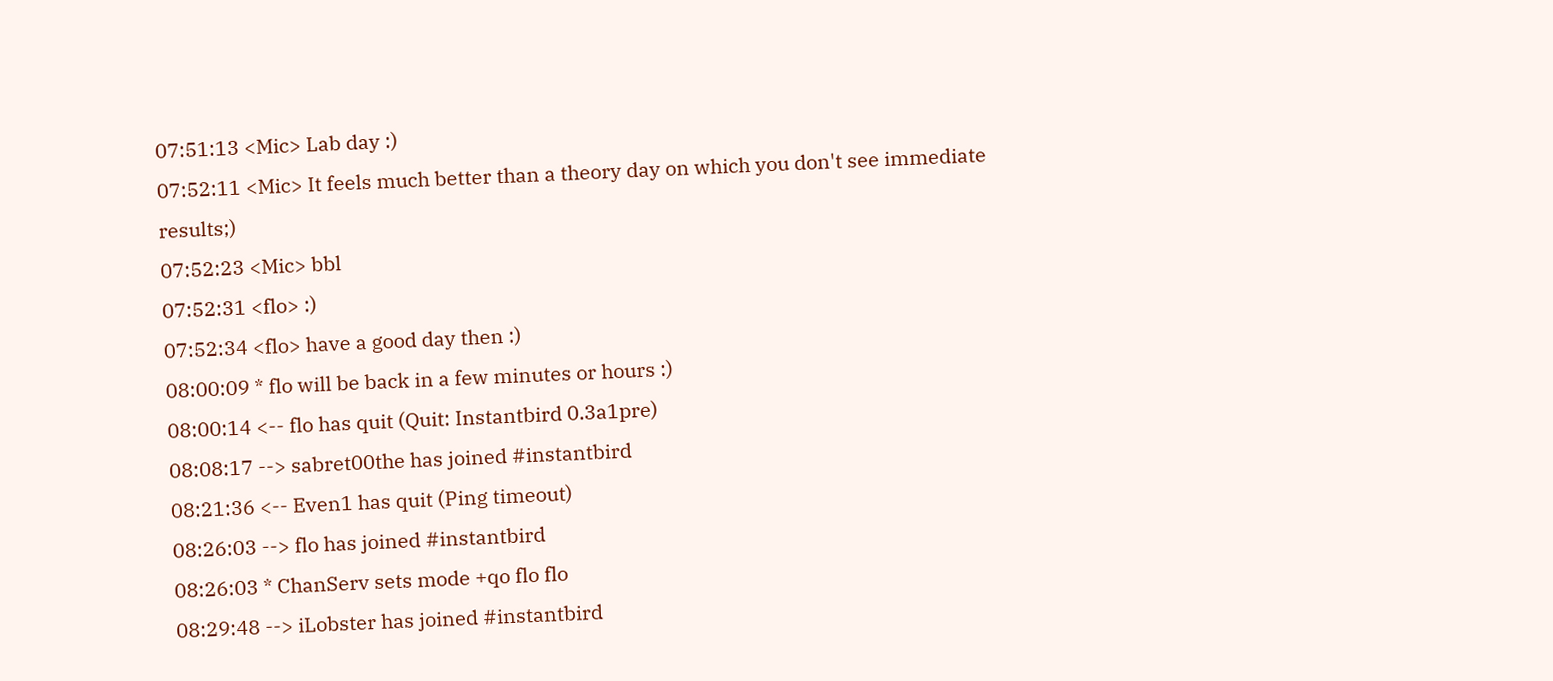07:51:13 <Mic> Lab day :)
07:52:11 <Mic> It feels much better than a theory day on which you don't see immediate results;)
07:52:23 <Mic> bbl
07:52:31 <flo> :)
07:52:34 <flo> have a good day then :)
08:00:09 * flo will be back in a few minutes or hours :)
08:00:14 <-- flo has quit (Quit: Instantbird 0.3a1pre)
08:08:17 --> sabret00the has joined #instantbird
08:21:36 <-- Even1 has quit (Ping timeout)
08:26:03 --> flo has joined #instantbird
08:26:03 * ChanServ sets mode +qo flo flo
08:29:48 --> iLobster has joined #instantbird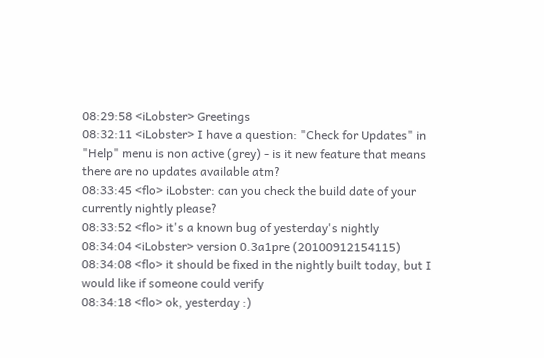08:29:58 <iLobster> Greetings
08:32:11 <iLobster> I have a question: "Check for Updates" in "Help" menu is non active (grey) - is it new feature that means there are no updates available atm?
08:33:45 <flo> iLobster: can you check the build date of your currently nightly please?
08:33:52 <flo> it's a known bug of yesterday's nightly
08:34:04 <iLobster> version 0.3a1pre (20100912154115)
08:34:08 <flo> it should be fixed in the nightly built today, but I would like if someone could verify
08:34:18 <flo> ok, yesterday :)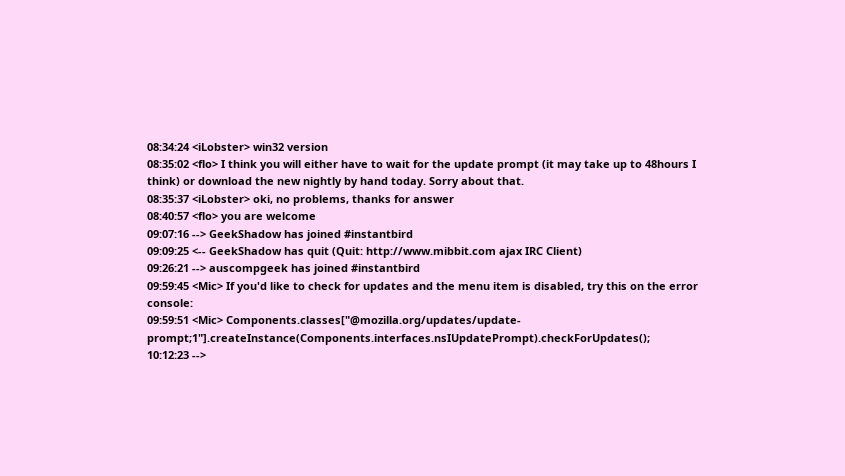08:34:24 <iLobster> win32 version
08:35:02 <flo> I think you will either have to wait for the update prompt (it may take up to 48hours I think) or download the new nightly by hand today. Sorry about that.
08:35:37 <iLobster> oki, no problems, thanks for answer
08:40:57 <flo> you are welcome
09:07:16 --> GeekShadow has joined #instantbird
09:09:25 <-- GeekShadow has quit (Quit: http://www.mibbit.com ajax IRC Client)
09:26:21 --> auscompgeek has joined #instantbird
09:59:45 <Mic> If you'd like to check for updates and the menu item is disabled, try this on the error console:
09:59:51 <Mic> Components.classes["@mozilla.org/updates/update-prompt;1"].createInstance(Components.interfaces.nsIUpdatePrompt).checkForUpdates();
10:12:23 -->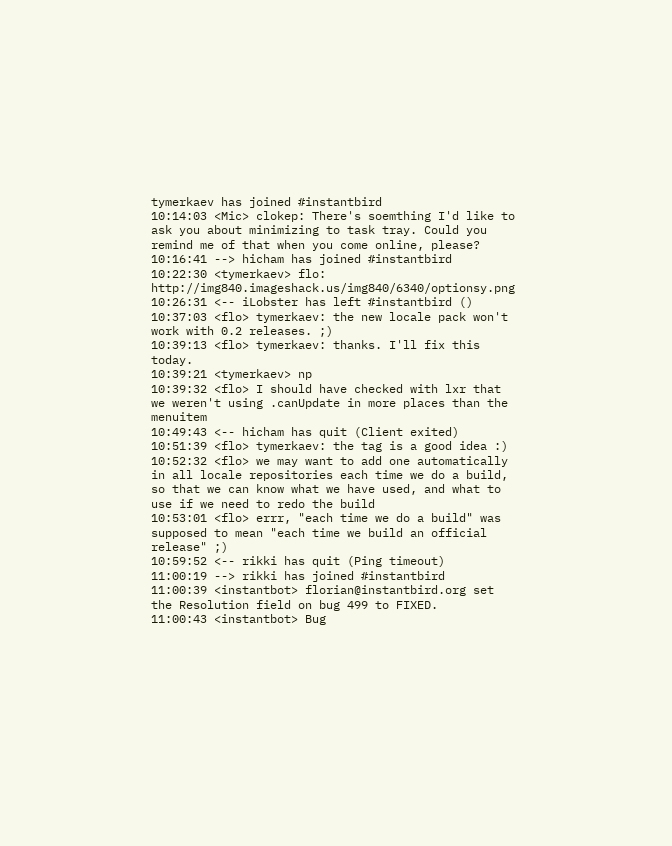tymerkaev has joined #instantbird
10:14:03 <Mic> clokep: There's soemthing I'd like to ask you about minimizing to task tray. Could you remind me of that when you come online, please?
10:16:41 --> hicham has joined #instantbird
10:22:30 <tymerkaev> flo: http://img840.imageshack.us/img840/6340/optionsy.png
10:26:31 <-- iLobster has left #instantbird ()
10:37:03 <flo> tymerkaev: the new locale pack won't work with 0.2 releases. ;)
10:39:13 <flo> tymerkaev: thanks. I'll fix this today.
10:39:21 <tymerkaev> np
10:39:32 <flo> I should have checked with lxr that we weren't using .canUpdate in more places than the menuitem
10:49:43 <-- hicham has quit (Client exited)
10:51:39 <flo> tymerkaev: the tag is a good idea :)
10:52:32 <flo> we may want to add one automatically in all locale repositories each time we do a build, so that we can know what we have used, and what to use if we need to redo the build
10:53:01 <flo> errr, "each time we do a build" was supposed to mean "each time we build an official release" ;)
10:59:52 <-- rikki has quit (Ping timeout)
11:00:19 --> rikki has joined #instantbird
11:00:39 <instantbot> florian@instantbird.org set the Resolution field on bug 499 to FIXED.
11:00:43 <instantbot> Bug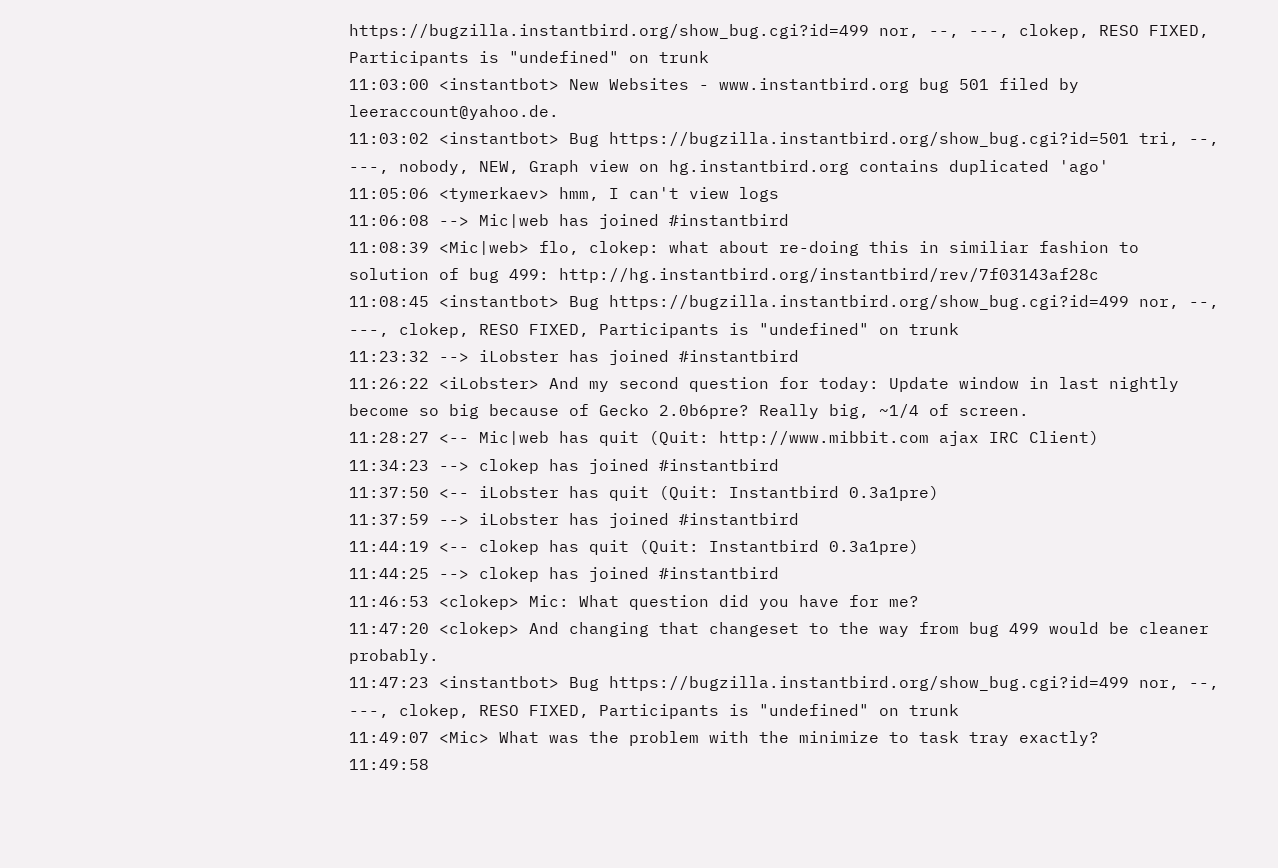https://bugzilla.instantbird.org/show_bug.cgi?id=499 nor, --, ---, clokep, RESO FIXED, Participants is "undefined" on trunk
11:03:00 <instantbot> New Websites - www.instantbird.org bug 501 filed by leeraccount@yahoo.de.
11:03:02 <instantbot> Bug https://bugzilla.instantbird.org/show_bug.cgi?id=501 tri, --, ---, nobody, NEW, Graph view on hg.instantbird.org contains duplicated 'ago'
11:05:06 <tymerkaev> hmm, I can't view logs
11:06:08 --> Mic|web has joined #instantbird
11:08:39 <Mic|web> flo, clokep: what about re-doing this in similiar fashion to solution of bug 499: http://hg.instantbird.org/instantbird/rev/7f03143af28c
11:08:45 <instantbot> Bug https://bugzilla.instantbird.org/show_bug.cgi?id=499 nor, --, ---, clokep, RESO FIXED, Participants is "undefined" on trunk
11:23:32 --> iLobster has joined #instantbird
11:26:22 <iLobster> And my second question for today: Update window in last nightly become so big because of Gecko 2.0b6pre? Really big, ~1/4 of screen.
11:28:27 <-- Mic|web has quit (Quit: http://www.mibbit.com ajax IRC Client)
11:34:23 --> clokep has joined #instantbird
11:37:50 <-- iLobster has quit (Quit: Instantbird 0.3a1pre)
11:37:59 --> iLobster has joined #instantbird
11:44:19 <-- clokep has quit (Quit: Instantbird 0.3a1pre)
11:44:25 --> clokep has joined #instantbird
11:46:53 <clokep> Mic: What question did you have for me?
11:47:20 <clokep> And changing that changeset to the way from bug 499 would be cleaner probably.
11:47:23 <instantbot> Bug https://bugzilla.instantbird.org/show_bug.cgi?id=499 nor, --, ---, clokep, RESO FIXED, Participants is "undefined" on trunk
11:49:07 <Mic> What was the problem with the minimize to task tray exactly?
11:49:58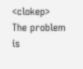<clokep> The problem is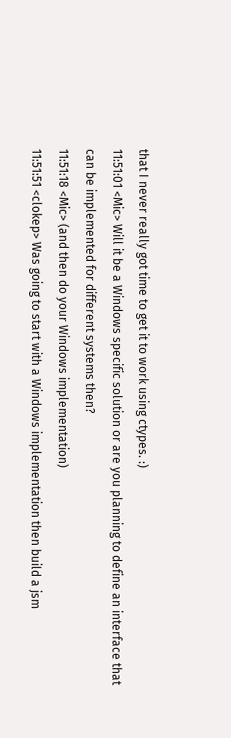that I never really got time to get it to work using ctypes. :)
11:51:01 <Mic> Will it be a Windows specific solution or are you planning to define an interface that can be implemented for different systems then?
11:51:18 <Mic> (and then do your Windows implementation)
11:51:51 <clokep> Was going to start with a Windows implementation then build a jsm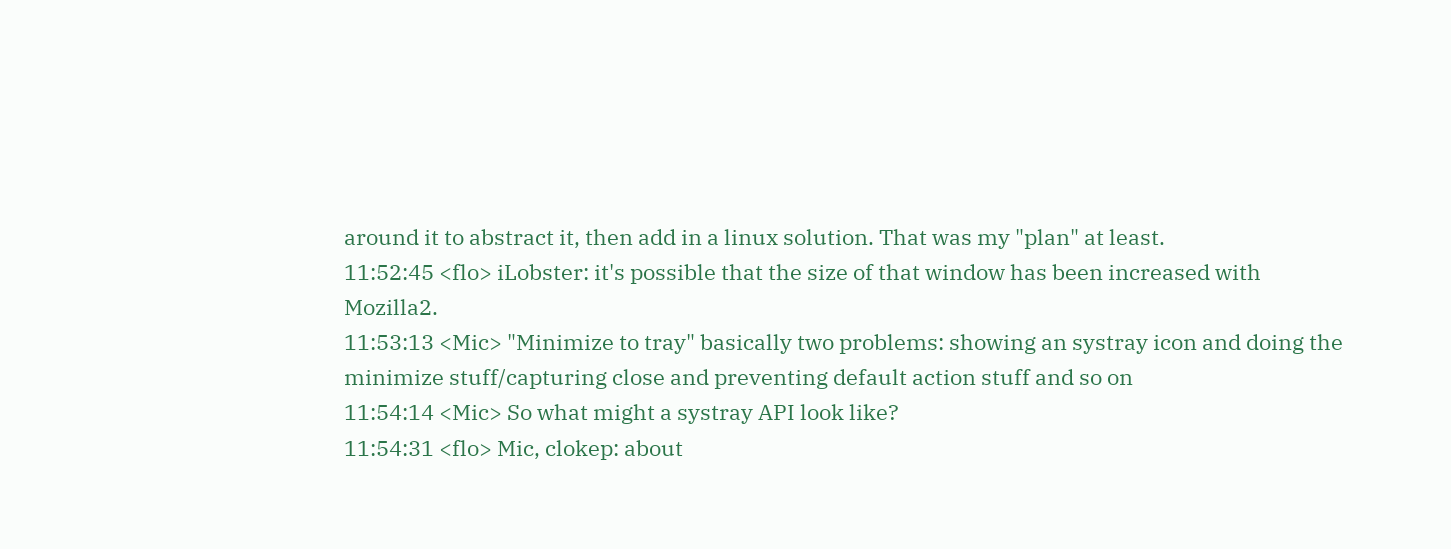around it to abstract it, then add in a linux solution. That was my "plan" at least.
11:52:45 <flo> iLobster: it's possible that the size of that window has been increased with Mozilla2.
11:53:13 <Mic> "Minimize to tray" basically two problems: showing an systray icon and doing the minimize stuff/capturing close and preventing default action stuff and so on
11:54:14 <Mic> So what might a systray API look like?
11:54:31 <flo> Mic, clokep: about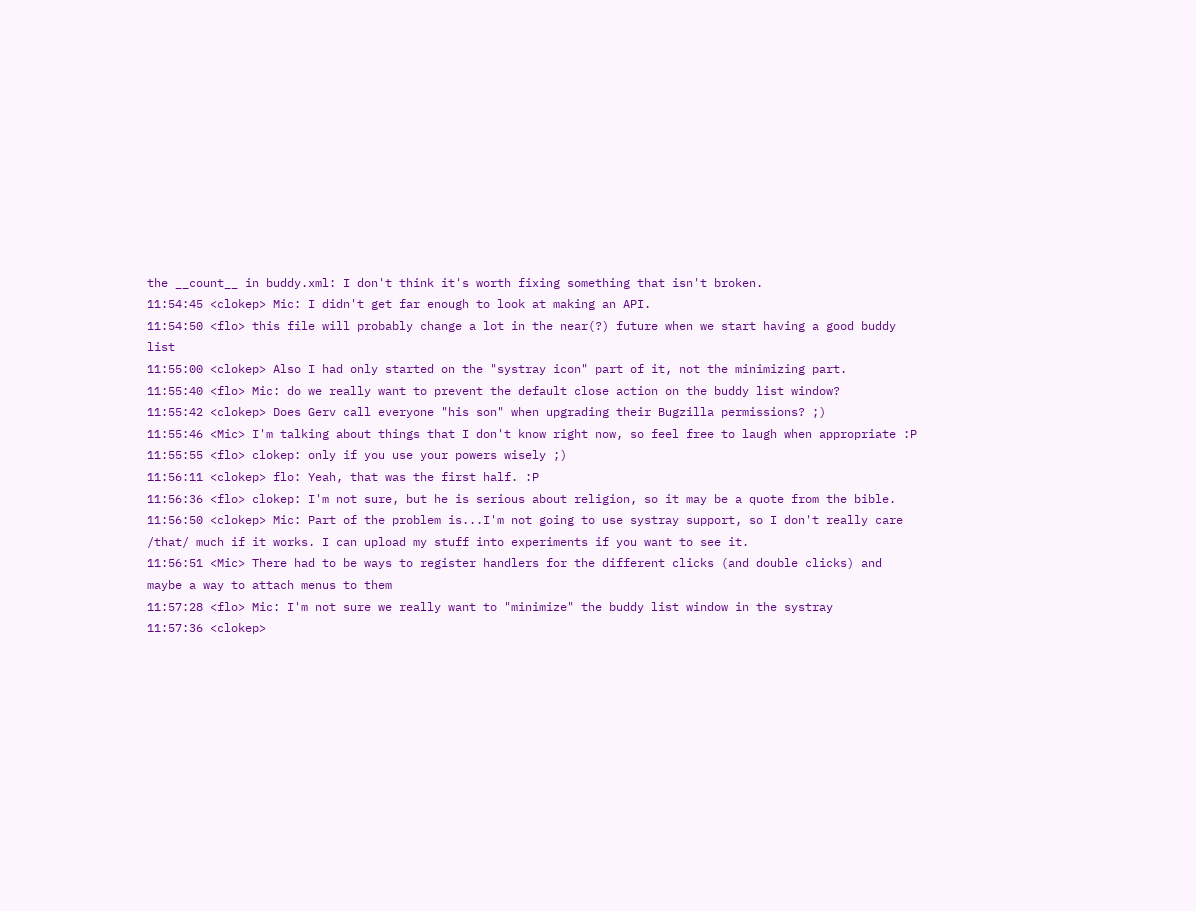the __count__ in buddy.xml: I don't think it's worth fixing something that isn't broken.
11:54:45 <clokep> Mic: I didn't get far enough to look at making an API.
11:54:50 <flo> this file will probably change a lot in the near(?) future when we start having a good buddy list
11:55:00 <clokep> Also I had only started on the "systray icon" part of it, not the minimizing part.
11:55:40 <flo> Mic: do we really want to prevent the default close action on the buddy list window?
11:55:42 <clokep> Does Gerv call everyone "his son" when upgrading their Bugzilla permissions? ;)
11:55:46 <Mic> I'm talking about things that I don't know right now, so feel free to laugh when appropriate :P
11:55:55 <flo> clokep: only if you use your powers wisely ;)
11:56:11 <clokep> flo: Yeah, that was the first half. :P
11:56:36 <flo> clokep: I'm not sure, but he is serious about religion, so it may be a quote from the bible.
11:56:50 <clokep> Mic: Part of the problem is...I'm not going to use systray support, so I don't really care /that/ much if it works. I can upload my stuff into experiments if you want to see it.
11:56:51 <Mic> There had to be ways to register handlers for the different clicks (and double clicks) and maybe a way to attach menus to them
11:57:28 <flo> Mic: I'm not sure we really want to "minimize" the buddy list window in the systray
11:57:36 <clokep>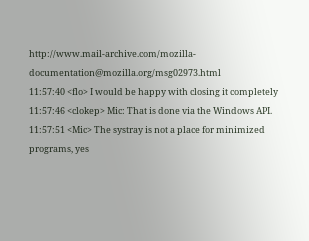http://www.mail-archive.com/mozilla-documentation@mozilla.org/msg02973.html
11:57:40 <flo> I would be happy with closing it completely
11:57:46 <clokep> Mic: That is done via the Windows API.
11:57:51 <Mic> The systray is not a place for minimized programs, yes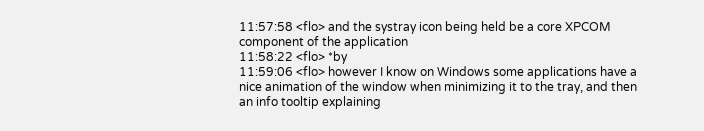11:57:58 <flo> and the systray icon being held be a core XPCOM component of the application
11:58:22 <flo> *by
11:59:06 <flo> however I know on Windows some applications have a nice animation of the window when minimizing it to the tray, and then an info tooltip explaining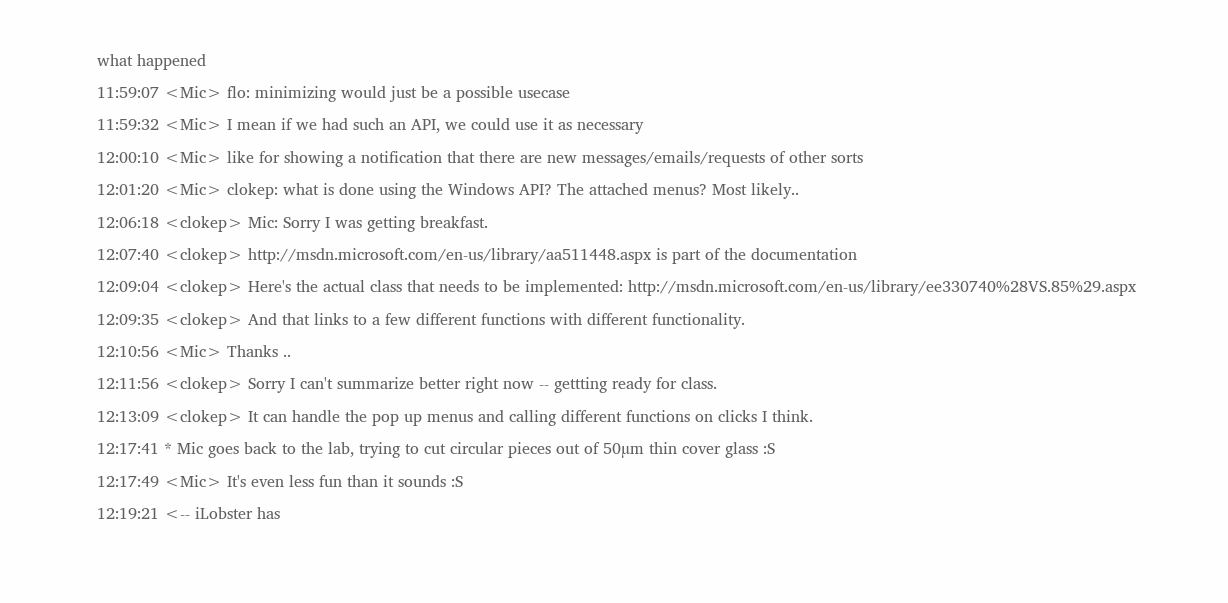what happened
11:59:07 <Mic> flo: minimizing would just be a possible usecase
11:59:32 <Mic> I mean if we had such an API, we could use it as necessary
12:00:10 <Mic> like for showing a notification that there are new messages/emails/requests of other sorts
12:01:20 <Mic> clokep: what is done using the Windows API? The attached menus? Most likely..
12:06:18 <clokep> Mic: Sorry I was getting breakfast.
12:07:40 <clokep> http://msdn.microsoft.com/en-us/library/aa511448.aspx is part of the documentation
12:09:04 <clokep> Here's the actual class that needs to be implemented: http://msdn.microsoft.com/en-us/library/ee330740%28VS.85%29.aspx
12:09:35 <clokep> And that links to a few different functions with different functionality.
12:10:56 <Mic> Thanks ..
12:11:56 <clokep> Sorry I can't summarize better right now -- gettting ready for class.
12:13:09 <clokep> It can handle the pop up menus and calling different functions on clicks I think.
12:17:41 * Mic goes back to the lab, trying to cut circular pieces out of 50µm thin cover glass :S
12:17:49 <Mic> It's even less fun than it sounds :S
12:19:21 <-- iLobster has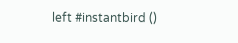left #instantbird ()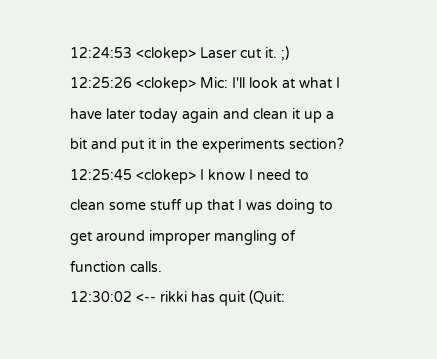12:24:53 <clokep> Laser cut it. ;)
12:25:26 <clokep> Mic: I'll look at what I have later today again and clean it up a bit and put it in the experiments section?
12:25:45 <clokep> I know I need to clean some stuff up that I was doing to get around improper mangling of function calls.
12:30:02 <-- rikki has quit (Quit: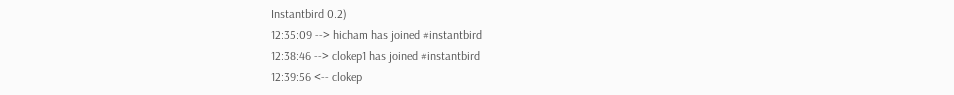Instantbird 0.2)
12:35:09 --> hicham has joined #instantbird
12:38:46 --> clokep1 has joined #instantbird
12:39:56 <-- clokep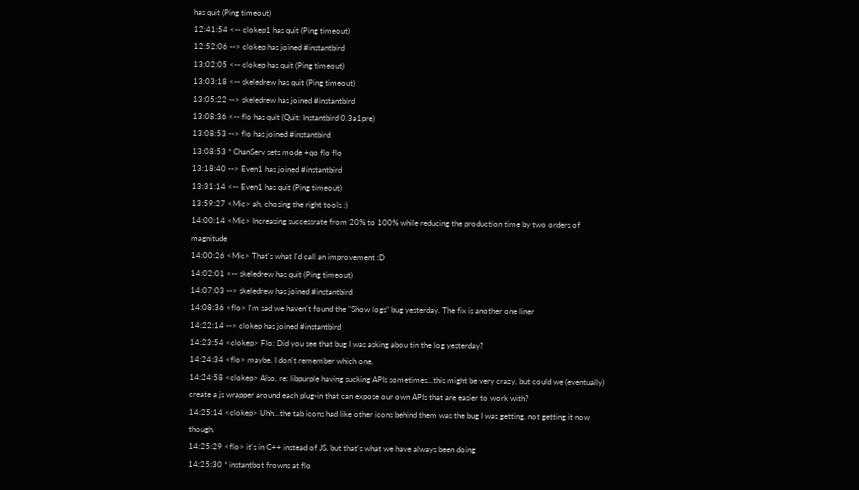has quit (Ping timeout)
12:41:54 <-- clokep1 has quit (Ping timeout)
12:52:06 --> clokep has joined #instantbird
13:02:05 <-- clokep has quit (Ping timeout)
13:03:18 <-- skeledrew has quit (Ping timeout)
13:05:22 --> skeledrew has joined #instantbird
13:08:36 <-- flo has quit (Quit: Instantbird 0.3a1pre)
13:08:53 --> flo has joined #instantbird
13:08:53 * ChanServ sets mode +qo flo flo
13:18:40 --> Even1 has joined #instantbird
13:31:14 <-- Even1 has quit (Ping timeout)
13:59:27 <Mic> ah, chosing the right tools :)
14:00:14 <Mic> Increasing successrate from 20% to 100% while reducing the production time by two orders of magnitude
14:00:26 <Mic> That's what I'd call an improvement :D
14:02:01 <-- skeledrew has quit (Ping timeout)
14:07:03 --> skeledrew has joined #instantbird
14:08:36 <flo> I'm sad we haven't found the "Show logs" bug yesterday. The fix is another one liner
14:22:14 --> clokep has joined #instantbird
14:23:54 <clokep> Flo: Did you see that bug I was asking abou tin the log yesterday?
14:24:34 <flo> maybe. I don't remember which one.
14:24:58 <clokep> Also, re: libpurple having sucking APIs sometimes...this might be very crazy, but could we (eventually) create a js wrapper around each plug-in that can expose our own APIs that are easier to work with?
14:25:14 <clokep> Uhh...the tab icons had like other icons behind them was the bug I was getting, not getting it now though.
14:25:29 <flo> it's in C++ instead of JS, but that's what we have always been doing
14:25:30 * instantbot frowns at flo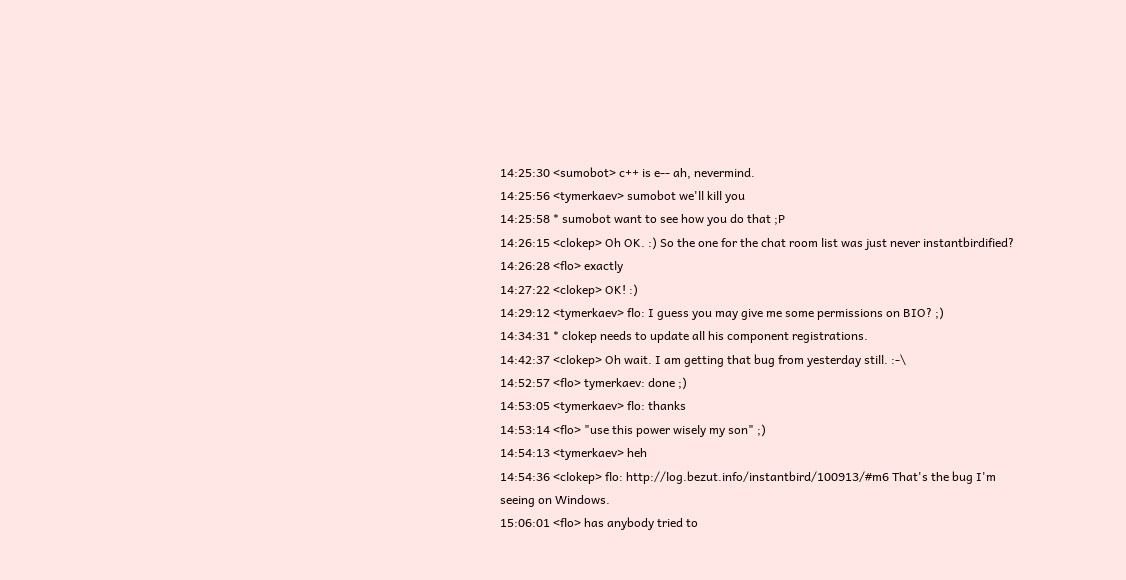14:25:30 <sumobot> c++ is e-- ah, nevermind.
14:25:56 <tymerkaev> sumobot we'll kill you
14:25:58 * sumobot want to see how you do that ;P
14:26:15 <clokep> Oh OK. :) So the one for the chat room list was just never instantbirdified?
14:26:28 <flo> exactly
14:27:22 <clokep> OK! :)
14:29:12 <tymerkaev> flo: I guess you may give me some permissions on BIO? ;)
14:34:31 * clokep needs to update all his component registrations.
14:42:37 <clokep> Oh wait. I am getting that bug from yesterday still. :-\
14:52:57 <flo> tymerkaev: done ;)
14:53:05 <tymerkaev> flo: thanks
14:53:14 <flo> "use this power wisely my son" ;)
14:54:13 <tymerkaev> heh
14:54:36 <clokep> flo: http://log.bezut.info/instantbird/100913/#m6 That's the bug I'm seeing on Windows.
15:06:01 <flo> has anybody tried to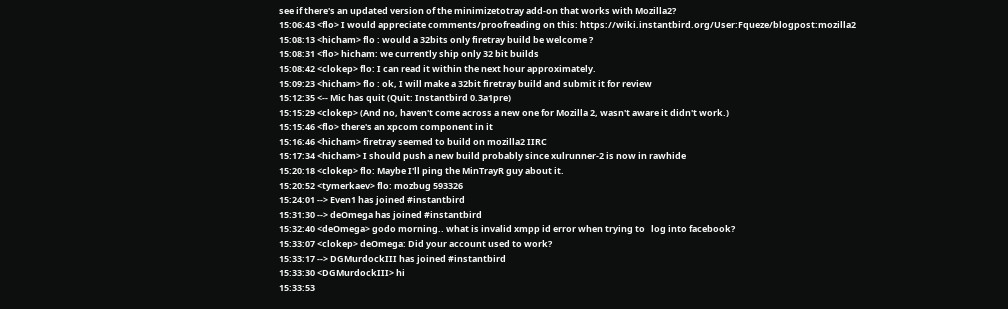see if there's an updated version of the minimizetotray add-on that works with Mozilla2?
15:06:43 <flo> I would appreciate comments/proofreading on this: https://wiki.instantbird.org/User:Fqueze/blogpost:mozilla2
15:08:13 <hicham> flo : would a 32bits only firetray build be welcome ?
15:08:31 <flo> hicham: we currently ship only 32 bit builds
15:08:42 <clokep> flo: I can read it within the next hour approximately.
15:09:23 <hicham> flo : ok, I will make a 32bit firetray build and submit it for review
15:12:35 <-- Mic has quit (Quit: Instantbird 0.3a1pre)
15:15:29 <clokep> (And no, haven't come across a new one for Mozilla 2, wasn't aware it didn't work.)
15:15:46 <flo> there's an xpcom component in it
15:16:46 <hicham> firetray seemed to build on mozilla2 IIRC
15:17:34 <hicham> I should push a new build probably since xulrunner-2 is now in rawhide
15:20:18 <clokep> flo: Maybe I'll ping the MinTrayR guy about it.
15:20:52 <tymerkaev> flo: mozbug 593326
15:24:01 --> Even1 has joined #instantbird
15:31:30 --> deOmega has joined #instantbird
15:32:40 <deOmega> godo morning.. what is invalid xmpp id error when trying to   log into facebook?
15:33:07 <clokep> deOmega: Did your account used to work?
15:33:17 --> DGMurdockIII has joined #instantbird
15:33:30 <DGMurdockIII> hi
15:33:53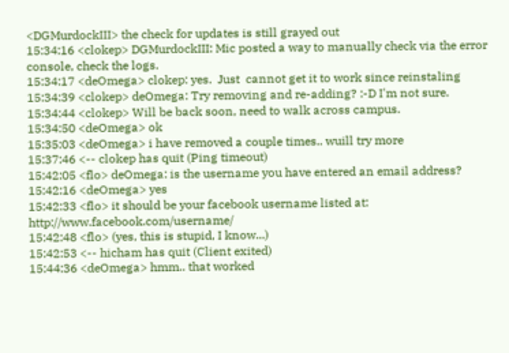<DGMurdockIII> the check for updates is still grayed out
15:34:16 <clokep> DGMurdockIII: Mic posted a way to manually check via the error console, check the logs.
15:34:17 <deOmega> clokep: yes.  Just  cannot get it to work since reinstaling
15:34:39 <clokep> deOmega: Try removing and re-adding? :-D I'm not sure.
15:34:44 <clokep> Will be back soon, need to walk across campus.
15:34:50 <deOmega> ok
15:35:03 <deOmega> i have removed a couple times.. wuill try more
15:37:46 <-- clokep has quit (Ping timeout)
15:42:05 <flo> deOmega: is the username you have entered an email address?
15:42:16 <deOmega> yes
15:42:33 <flo> it should be your facebook username listed at: http://www.facebook.com/username/
15:42:48 <flo> (yes, this is stupid, I know...)
15:42:53 <-- hicham has quit (Client exited)
15:44:36 <deOmega> hmm.. that worked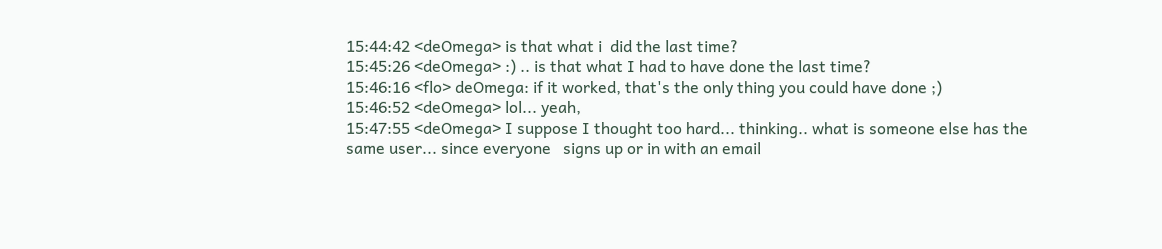15:44:42 <deOmega> is that what i  did the last time?
15:45:26 <deOmega> :) .. is that what I had to have done the last time?
15:46:16 <flo> deOmega: if it worked, that's the only thing you could have done ;)
15:46:52 <deOmega> lol... yeah,
15:47:55 <deOmega> I suppose I thought too hard... thinking.. what is someone else has the same user... since everyone   signs up or in with an email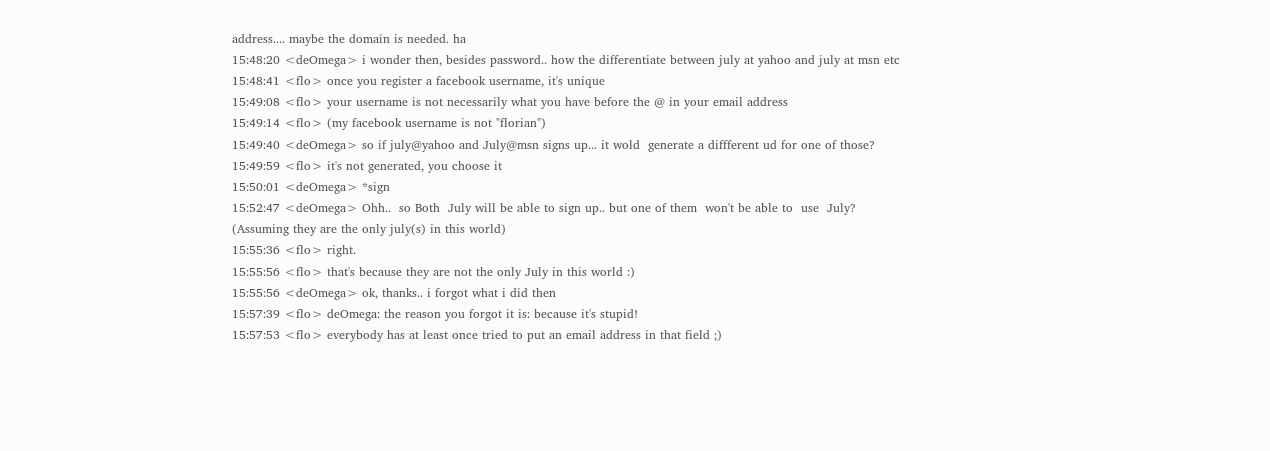address.... maybe the domain is needed. ha
15:48:20 <deOmega> i wonder then, besides password.. how the differentiate between july at yahoo and july at msn etc
15:48:41 <flo> once you register a facebook username, it's unique
15:49:08 <flo> your username is not necessarily what you have before the @ in your email address
15:49:14 <flo> (my facebook username is not "florian")
15:49:40 <deOmega> so if july@yahoo and July@msn signs up... it wold  generate a diffferent ud for one of those?
15:49:59 <flo> it's not generated, you choose it
15:50:01 <deOmega> *sign
15:52:47 <deOmega> Ohh..  so Both  July will be able to sign up.. but one of them  won't be able to  use  July?  (Assuming they are the only july(s) in this world)
15:55:36 <flo> right.
15:55:56 <flo> that's because they are not the only July in this world :)
15:55:56 <deOmega> ok, thanks.. i forgot what i did then
15:57:39 <flo> deOmega: the reason you forgot it is: because it's stupid!
15:57:53 <flo> everybody has at least once tried to put an email address in that field ;)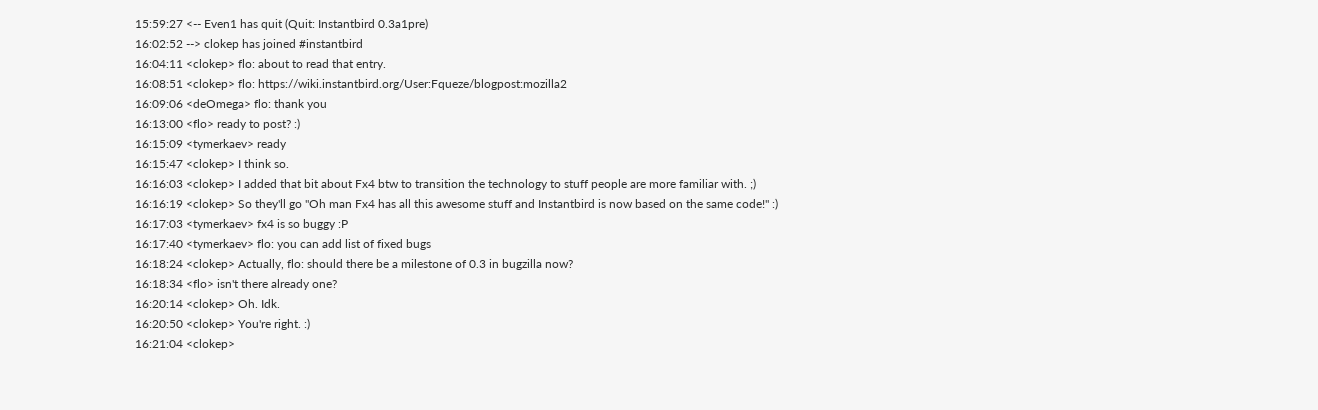15:59:27 <-- Even1 has quit (Quit: Instantbird 0.3a1pre)
16:02:52 --> clokep has joined #instantbird
16:04:11 <clokep> flo: about to read that entry.
16:08:51 <clokep> flo: https://wiki.instantbird.org/User:Fqueze/blogpost:mozilla2
16:09:06 <deOmega> flo: thank you
16:13:00 <flo> ready to post? :)
16:15:09 <tymerkaev> ready
16:15:47 <clokep> I think so.
16:16:03 <clokep> I added that bit about Fx4 btw to transition the technology to stuff people are more familiar with. ;)
16:16:19 <clokep> So they'll go "Oh man Fx4 has all this awesome stuff and Instantbird is now based on the same code!" :)
16:17:03 <tymerkaev> fx4 is so buggy :P
16:17:40 <tymerkaev> flo: you can add list of fixed bugs
16:18:24 <clokep> Actually, flo: should there be a milestone of 0.3 in bugzilla now?
16:18:34 <flo> isn't there already one?
16:20:14 <clokep> Oh. Idk.
16:20:50 <clokep> You're right. :)
16:21:04 <clokep>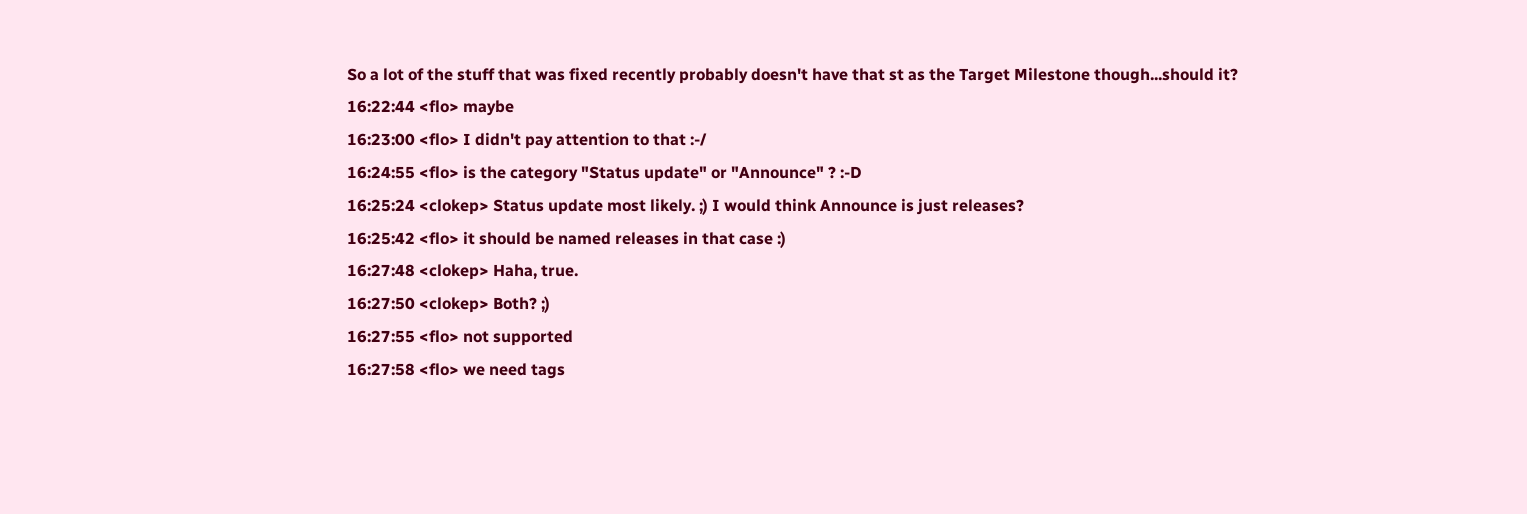So a lot of the stuff that was fixed recently probably doesn't have that st as the Target Milestone though...should it?
16:22:44 <flo> maybe
16:23:00 <flo> I didn't pay attention to that :-/
16:24:55 <flo> is the category "Status update" or "Announce" ? :-D
16:25:24 <clokep> Status update most likely. ;) I would think Announce is just releases?
16:25:42 <flo> it should be named releases in that case :)
16:27:48 <clokep> Haha, true.
16:27:50 <clokep> Both? ;)
16:27:55 <flo> not supported
16:27:58 <flo> we need tags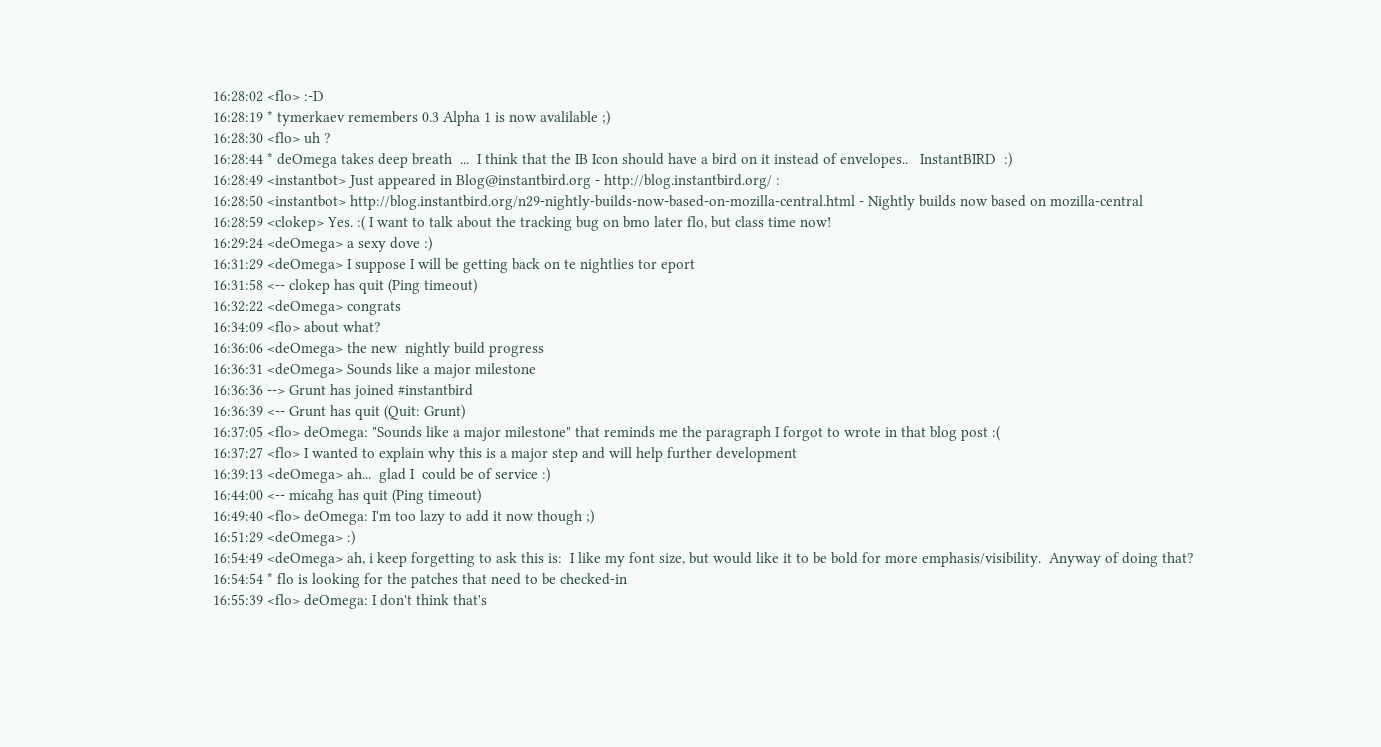16:28:02 <flo> :-D
16:28:19 * tymerkaev remembers 0.3 Alpha 1 is now avalilable ;)
16:28:30 <flo> uh ?
16:28:44 * deOmega takes deep breath  ...  I think that the IB Icon should have a bird on it instead of envelopes..   InstantBIRD  :)
16:28:49 <instantbot> Just appeared in Blog@instantbird.org - http://blog.instantbird.org/ :
16:28:50 <instantbot> http://blog.instantbird.org/n29-nightly-builds-now-based-on-mozilla-central.html - Nightly builds now based on mozilla-central
16:28:59 <clokep> Yes. :( I want to talk about the tracking bug on bmo later flo, but class time now!
16:29:24 <deOmega> a sexy dove :)
16:31:29 <deOmega> I suppose I will be getting back on te nightlies tor eport
16:31:58 <-- clokep has quit (Ping timeout)
16:32:22 <deOmega> congrats
16:34:09 <flo> about what?
16:36:06 <deOmega> the new  nightly build progress
16:36:31 <deOmega> Sounds like a major milestone
16:36:36 --> Grunt has joined #instantbird
16:36:39 <-- Grunt has quit (Quit: Grunt)
16:37:05 <flo> deOmega: "Sounds like a major milestone" that reminds me the paragraph I forgot to wrote in that blog post :(
16:37:27 <flo> I wanted to explain why this is a major step and will help further development
16:39:13 <deOmega> ah...  glad I  could be of service :)
16:44:00 <-- micahg has quit (Ping timeout)
16:49:40 <flo> deOmega: I'm too lazy to add it now though ;)
16:51:29 <deOmega> :)
16:54:49 <deOmega> ah, i keep forgetting to ask this is:  I like my font size, but would like it to be bold for more emphasis/visibility.  Anyway of doing that?
16:54:54 * flo is looking for the patches that need to be checked-in
16:55:39 <flo> deOmega: I don't think that's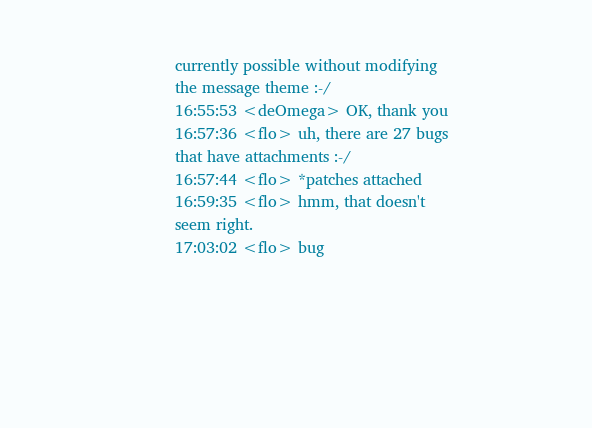currently possible without modifying the message theme :-/
16:55:53 <deOmega> OK, thank you
16:57:36 <flo> uh, there are 27 bugs that have attachments :-/
16:57:44 <flo> *patches attached
16:59:35 <flo> hmm, that doesn't seem right.
17:03:02 <flo> bug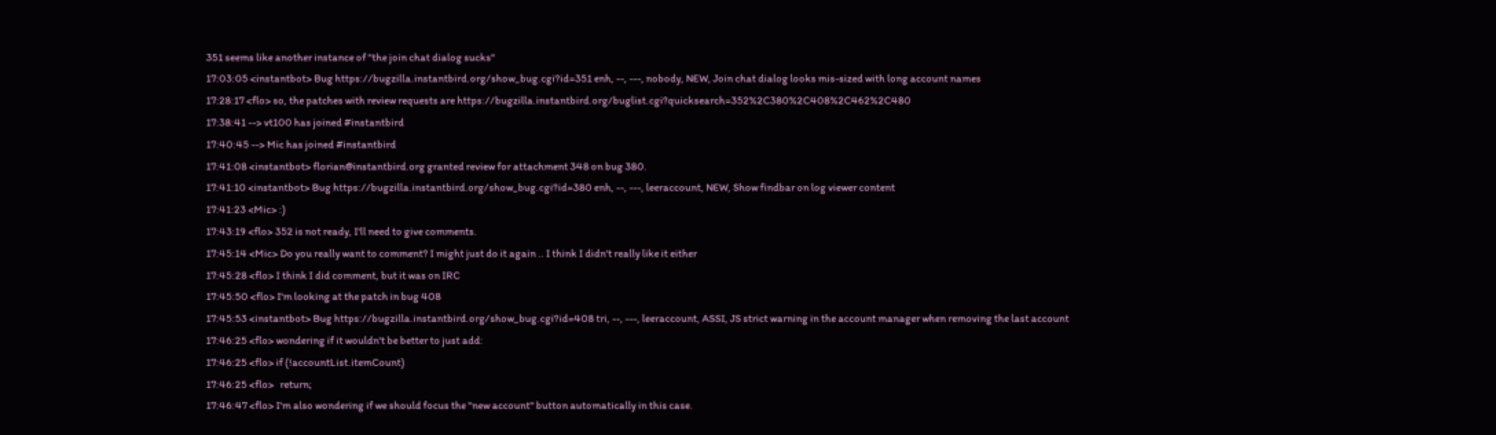351 seems like another instance of "the join chat dialog sucks"
17:03:05 <instantbot> Bug https://bugzilla.instantbird.org/show_bug.cgi?id=351 enh, --, ---, nobody, NEW, Join chat dialog looks mis-sized with long account names
17:28:17 <flo> so, the patches with review requests are https://bugzilla.instantbird.org/buglist.cgi?quicksearch=352%2C380%2C408%2C462%2C480
17:38:41 --> vt100 has joined #instantbird
17:40:45 --> Mic has joined #instantbird
17:41:08 <instantbot> florian@instantbird.org granted review for attachment 348 on bug 380.
17:41:10 <instantbot> Bug https://bugzilla.instantbird.org/show_bug.cgi?id=380 enh, --, ---, leeraccount, NEW, Show findbar on log viewer content
17:41:23 <Mic> :)
17:43:19 <flo> 352 is not ready, I'll need to give comments.
17:45:14 <Mic> Do you really want to comment? I might just do it again .. I think I didn't really like it either
17:45:28 <flo> I think I did comment, but it was on IRC
17:45:50 <flo> I'm looking at the patch in bug 408
17:45:53 <instantbot> Bug https://bugzilla.instantbird.org/show_bug.cgi?id=408 tri, --, ---, leeraccount, ASSI, JS strict warning in the account manager when removing the last account
17:46:25 <flo> wondering if it wouldn't be better to just add:
17:46:25 <flo> if (!accountList.itemCount)
17:46:25 <flo>   return;
17:46:47 <flo> I'm also wondering if we should focus the "new account" button automatically in this case.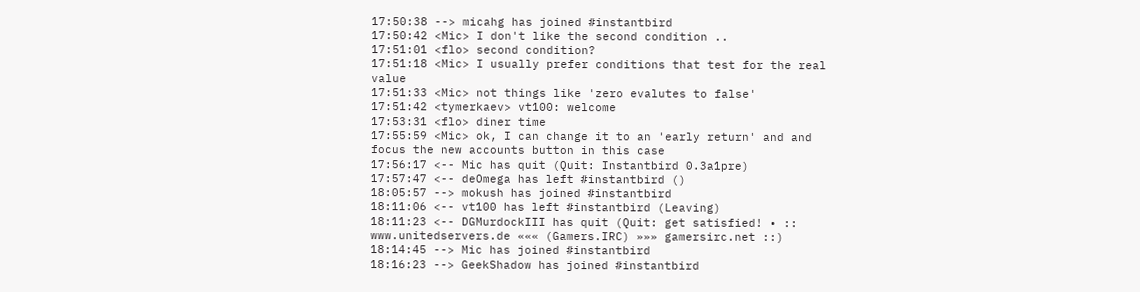17:50:38 --> micahg has joined #instantbird
17:50:42 <Mic> I don't like the second condition ..
17:51:01 <flo> second condition?
17:51:18 <Mic> I usually prefer conditions that test for the real value
17:51:33 <Mic> not things like 'zero evalutes to false'
17:51:42 <tymerkaev> vt100: welcome
17:53:31 <flo> diner time
17:55:59 <Mic> ok, I can change it to an 'early return' and and focus the new accounts button in this case
17:56:17 <-- Mic has quit (Quit: Instantbird 0.3a1pre)
17:57:47 <-- deOmega has left #instantbird ()
18:05:57 --> mokush has joined #instantbird
18:11:06 <-- vt100 has left #instantbird (Leaving)
18:11:23 <-- DGMurdockIII has quit (Quit: get satisfied! • :: www.unitedservers.de ««« (Gamers.IRC) »»» gamersirc.net ::)
18:14:45 --> Mic has joined #instantbird
18:16:23 --> GeekShadow has joined #instantbird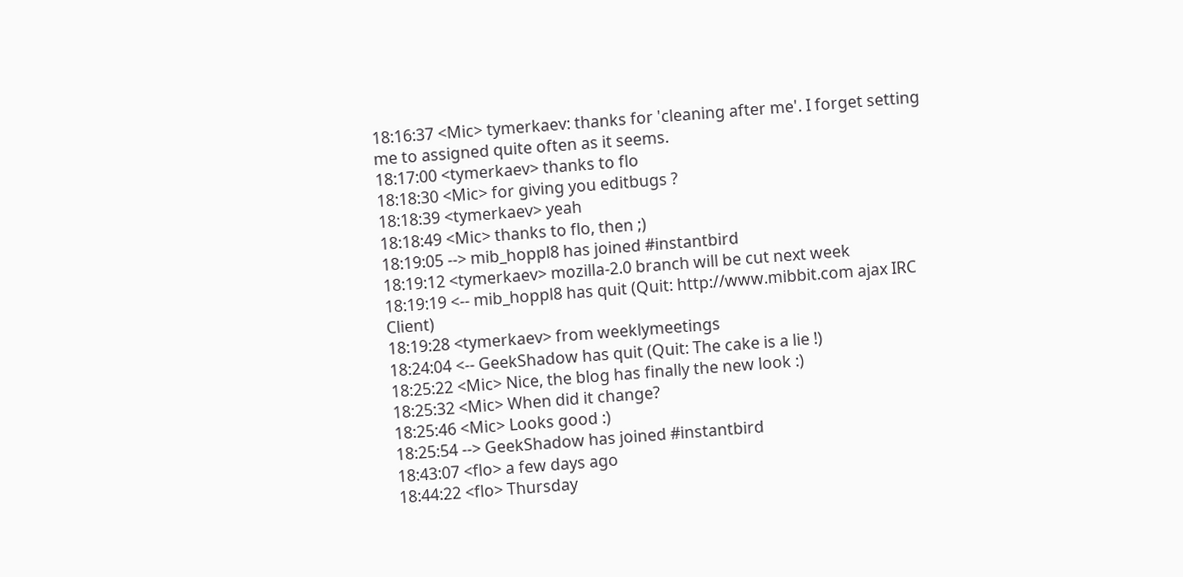18:16:37 <Mic> tymerkaev: thanks for 'cleaning after me'. I forget setting me to assigned quite often as it seems.
18:17:00 <tymerkaev> thanks to flo
18:18:30 <Mic> for giving you editbugs ?
18:18:39 <tymerkaev> yeah
18:18:49 <Mic> thanks to flo, then ;)
18:19:05 --> mib_hoppl8 has joined #instantbird
18:19:12 <tymerkaev> mozilla-2.0 branch will be cut next week
18:19:19 <-- mib_hoppl8 has quit (Quit: http://www.mibbit.com ajax IRC Client)
18:19:28 <tymerkaev> from weeklymeetings
18:24:04 <-- GeekShadow has quit (Quit: The cake is a lie !)
18:25:22 <Mic> Nice, the blog has finally the new look :)
18:25:32 <Mic> When did it change?
18:25:46 <Mic> Looks good :)
18:25:54 --> GeekShadow has joined #instantbird
18:43:07 <flo> a few days ago
18:44:22 <flo> Thursday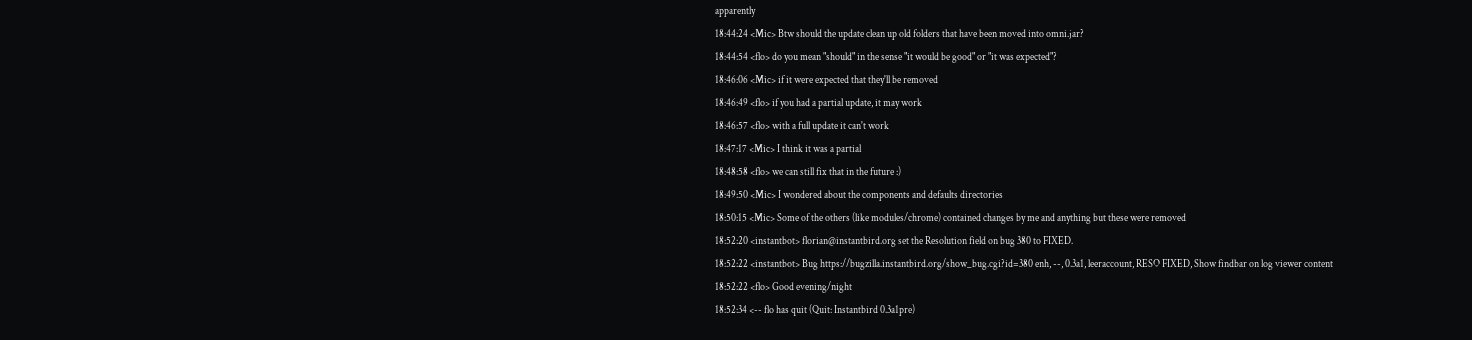apparently
18:44:24 <Mic> Btw should the update clean up old folders that have been moved into omni.jar?
18:44:54 <flo> do you mean "should" in the sense "it would be good" or "it was expected"?
18:46:06 <Mic> if it were expected that they'll be removed
18:46:49 <flo> if you had a partial update, it may work
18:46:57 <flo> with a full update it can't work
18:47:17 <Mic> I think it was a partial
18:48:58 <flo> we can still fix that in the future :)
18:49:50 <Mic> I wondered about the components and defaults directories
18:50:15 <Mic> Some of the others (like modules/chrome) contained changes by me and anything but these were removed
18:52:20 <instantbot> florian@instantbird.org set the Resolution field on bug 380 to FIXED.
18:52:22 <instantbot> Bug https://bugzilla.instantbird.org/show_bug.cgi?id=380 enh, --, 0.3a1, leeraccount, RESO FIXED, Show findbar on log viewer content
18:52:22 <flo> Good evening/night
18:52:34 <-- flo has quit (Quit: Instantbird 0.3a1pre)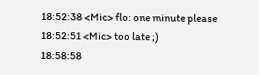18:52:38 <Mic> flo: one minute please
18:52:51 <Mic> too late ;)
18:58:58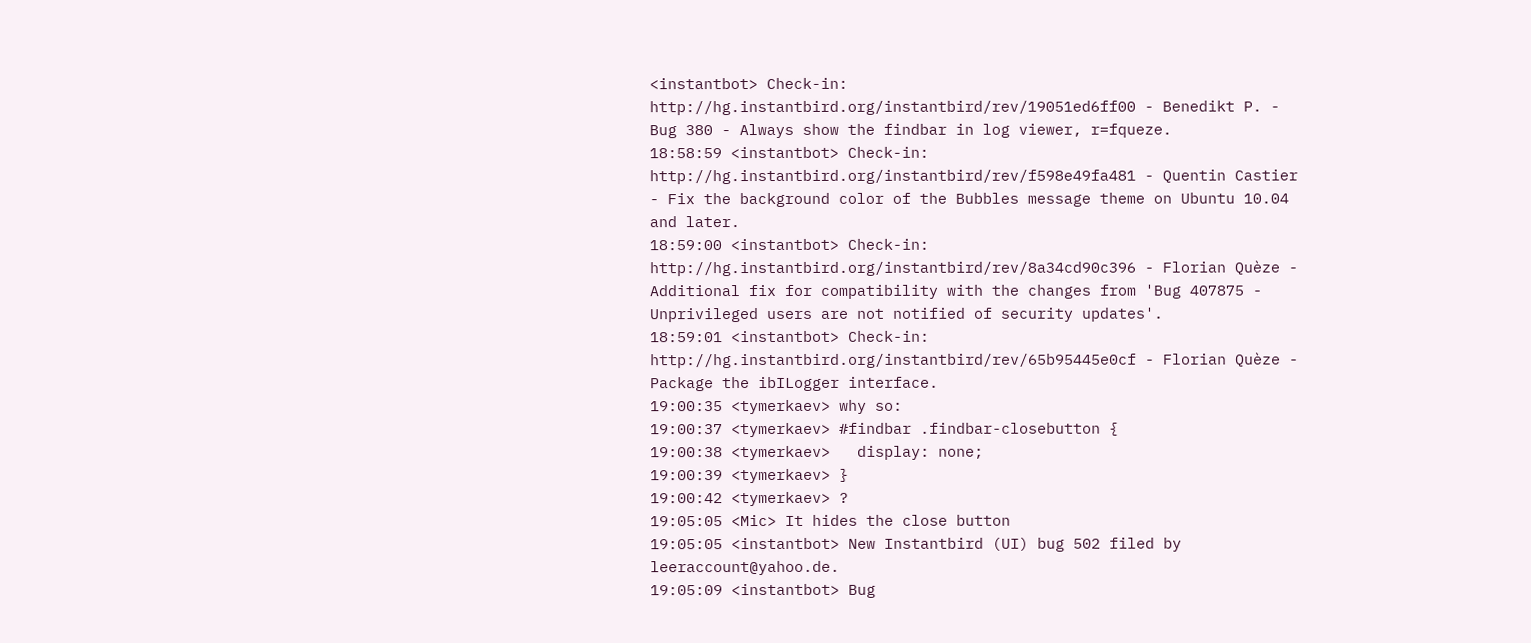<instantbot> Check-in: http://hg.instantbird.org/instantbird/rev/19051ed6ff00 - Benedikt P. - Bug 380 - Always show the findbar in log viewer, r=fqueze.
18:58:59 <instantbot> Check-in: http://hg.instantbird.org/instantbird/rev/f598e49fa481 - Quentin Castier - Fix the background color of the Bubbles message theme on Ubuntu 10.04 and later.
18:59:00 <instantbot> Check-in: http://hg.instantbird.org/instantbird/rev/8a34cd90c396 - Florian Quèze - Additional fix for compatibility with the changes from 'Bug 407875 - Unprivileged users are not notified of security updates'.
18:59:01 <instantbot> Check-in: http://hg.instantbird.org/instantbird/rev/65b95445e0cf - Florian Quèze - Package the ibILogger interface.
19:00:35 <tymerkaev> why so:
19:00:37 <tymerkaev> #findbar .findbar-closebutton {
19:00:38 <tymerkaev>   display: none;
19:00:39 <tymerkaev> }
19:00:42 <tymerkaev> ?
19:05:05 <Mic> It hides the close button
19:05:05 <instantbot> New Instantbird (UI) bug 502 filed by leeraccount@yahoo.de.
19:05:09 <instantbot> Bug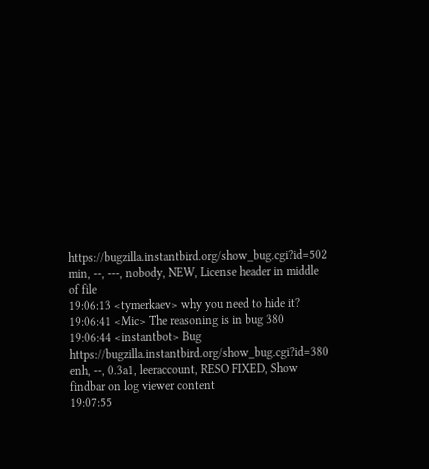https://bugzilla.instantbird.org/show_bug.cgi?id=502 min, --, ---, nobody, NEW, License header in middle of file
19:06:13 <tymerkaev> why you need to hide it?
19:06:41 <Mic> The reasoning is in bug 380
19:06:44 <instantbot> Bug https://bugzilla.instantbird.org/show_bug.cgi?id=380 enh, --, 0.3a1, leeraccount, RESO FIXED, Show findbar on log viewer content
19:07:55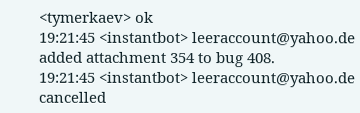<tymerkaev> ok
19:21:45 <instantbot> leeraccount@yahoo.de added attachment 354 to bug 408.
19:21:45 <instantbot> leeraccount@yahoo.de cancelled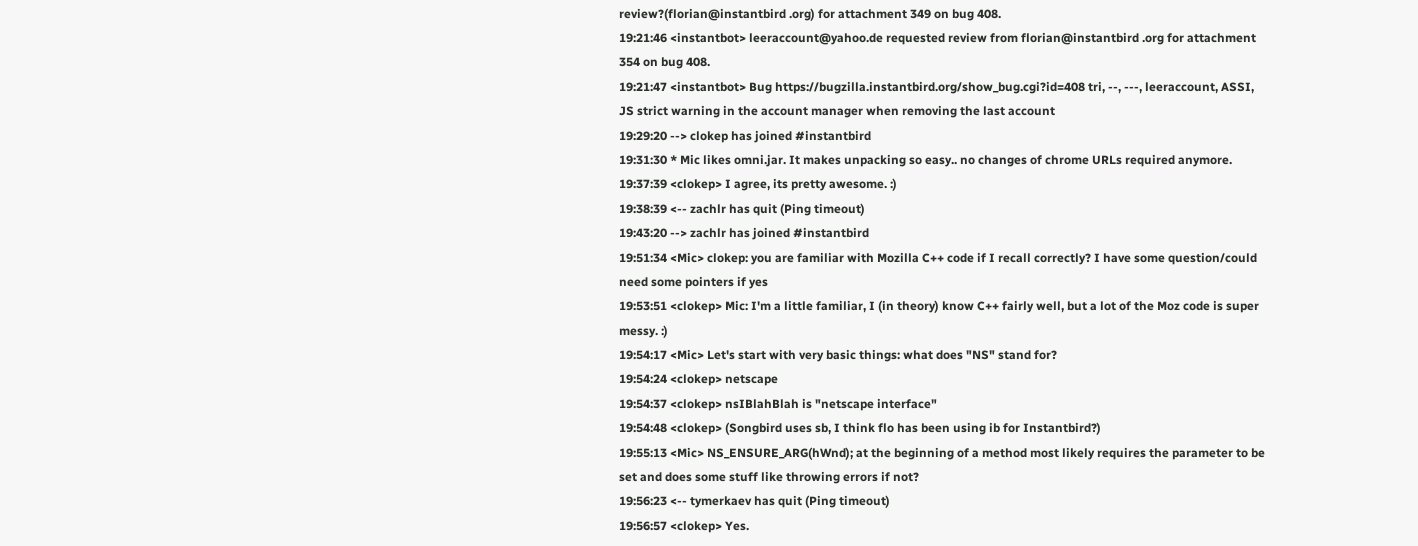review?(florian@instantbird .org) for attachment 349 on bug 408.
19:21:46 <instantbot> leeraccount@yahoo.de requested review from florian@instantbird .org for attachment 354 on bug 408.
19:21:47 <instantbot> Bug https://bugzilla.instantbird.org/show_bug.cgi?id=408 tri, --, ---, leeraccount, ASSI, JS strict warning in the account manager when removing the last account
19:29:20 --> clokep has joined #instantbird
19:31:30 * Mic likes omni.jar. It makes unpacking so easy.. no changes of chrome URLs required anymore.
19:37:39 <clokep> I agree, its pretty awesome. :)
19:38:39 <-- zachlr has quit (Ping timeout)
19:43:20 --> zachlr has joined #instantbird
19:51:34 <Mic> clokep: you are familiar with Mozilla C++ code if I recall correctly? I have some question/could need some pointers if yes
19:53:51 <clokep> Mic: I'm a little familiar, I (in theory) know C++ fairly well, but a lot of the Moz code is super messy. :)
19:54:17 <Mic> Let's start with very basic things: what does "NS" stand for?
19:54:24 <clokep> netscape
19:54:37 <clokep> nsIBlahBlah is "netscape interface"
19:54:48 <clokep> (Songbird uses sb, I think flo has been using ib for Instantbird?)
19:55:13 <Mic> NS_ENSURE_ARG(hWnd); at the beginning of a method most likely requires the parameter to be set and does some stuff like throwing errors if not?
19:56:23 <-- tymerkaev has quit (Ping timeout)
19:56:57 <clokep> Yes.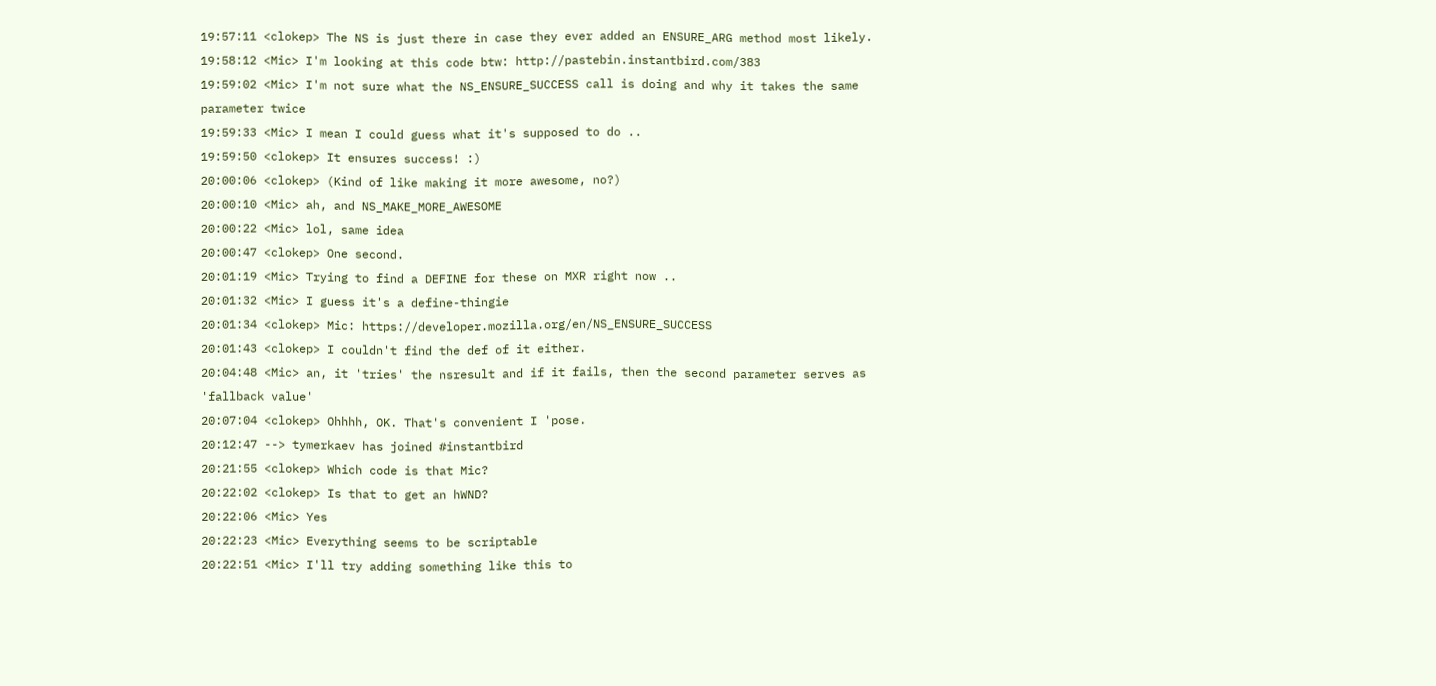19:57:11 <clokep> The NS is just there in case they ever added an ENSURE_ARG method most likely.
19:58:12 <Mic> I'm looking at this code btw: http://pastebin.instantbird.com/383
19:59:02 <Mic> I'm not sure what the NS_ENSURE_SUCCESS call is doing and why it takes the same parameter twice
19:59:33 <Mic> I mean I could guess what it's supposed to do ..
19:59:50 <clokep> It ensures success! :)
20:00:06 <clokep> (Kind of like making it more awesome, no?)
20:00:10 <Mic> ah, and NS_MAKE_MORE_AWESOME
20:00:22 <Mic> lol, same idea
20:00:47 <clokep> One second.
20:01:19 <Mic> Trying to find a DEFINE for these on MXR right now ..
20:01:32 <Mic> I guess it's a define-thingie
20:01:34 <clokep> Mic: https://developer.mozilla.org/en/NS_ENSURE_SUCCESS
20:01:43 <clokep> I couldn't find the def of it either.
20:04:48 <Mic> an, it 'tries' the nsresult and if it fails, then the second parameter serves as 'fallback value'
20:07:04 <clokep> Ohhhh, OK. That's convenient I 'pose.
20:12:47 --> tymerkaev has joined #instantbird
20:21:55 <clokep> Which code is that Mic?
20:22:02 <clokep> Is that to get an hWND?
20:22:06 <Mic> Yes
20:22:23 <Mic> Everything seems to be scriptable
20:22:51 <Mic> I'll try adding something like this to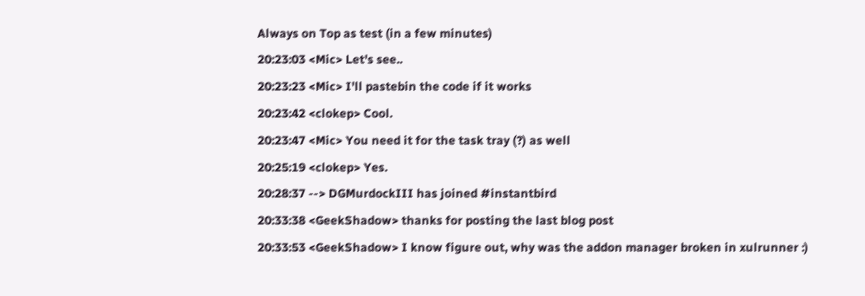Always on Top as test (in a few minutes)
20:23:03 <Mic> Let's see..
20:23:23 <Mic> I'll pastebin the code if it works
20:23:42 <clokep> Cool.
20:23:47 <Mic> You need it for the task tray (?) as well
20:25:19 <clokep> Yes.
20:28:37 --> DGMurdockIII has joined #instantbird
20:33:38 <GeekShadow> thanks for posting the last blog post
20:33:53 <GeekShadow> I know figure out, why was the addon manager broken in xulrunner :)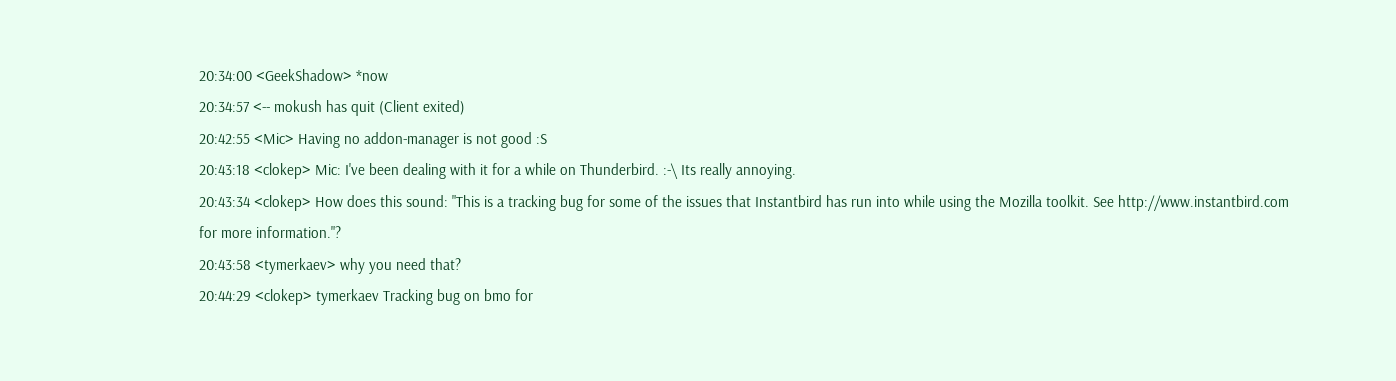20:34:00 <GeekShadow> *now
20:34:57 <-- mokush has quit (Client exited)
20:42:55 <Mic> Having no addon-manager is not good :S
20:43:18 <clokep> Mic: I've been dealing with it for a while on Thunderbird. :-\ Its really annoying.
20:43:34 <clokep> How does this sound: "This is a tracking bug for some of the issues that Instantbird has run into while using the Mozilla toolkit. See http://www.instantbird.com for more information."?
20:43:58 <tymerkaev> why you need that?
20:44:29 <clokep> tymerkaev Tracking bug on bmo for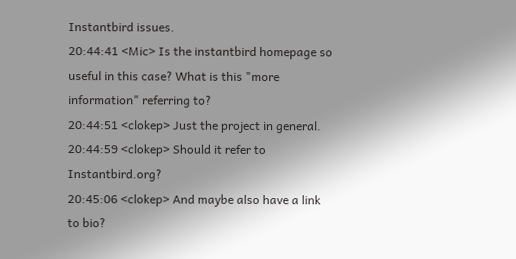Instantbird issues.
20:44:41 <Mic> Is the instantbird homepage so useful in this case? What is this "more information" referring to?
20:44:51 <clokep> Just the project in general.
20:44:59 <clokep> Should it refer to Instantbird.org?
20:45:06 <clokep> And maybe also have a link to bio?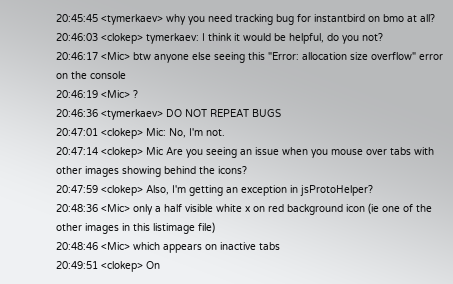20:45:45 <tymerkaev> why you need tracking bug for instantbird on bmo at all?
20:46:03 <clokep> tymerkaev: I think it would be helpful, do you not?
20:46:17 <Mic> btw anyone else seeing this "Error: allocation size overflow" error on the console
20:46:19 <Mic> ?
20:46:36 <tymerkaev> DO NOT REPEAT BUGS
20:47:01 <clokep> Mic: No, I'm not.
20:47:14 <clokep> Mic Are you seeing an issue when you mouse over tabs with other images showing behind the icons?
20:47:59 <clokep> Also, I'm getting an exception in jsProtoHelper?
20:48:36 <Mic> only a half visible white x on red background icon (ie one of the other images in this listimage file)
20:48:46 <Mic> which appears on inactive tabs
20:49:51 <clokep> On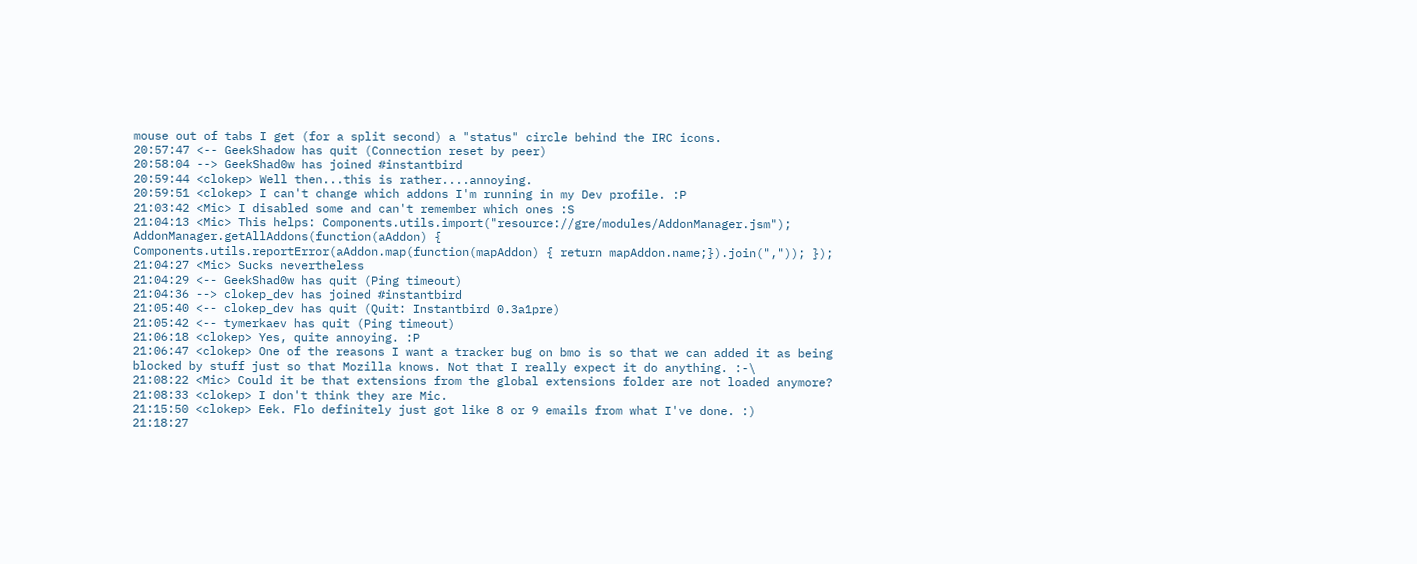mouse out of tabs I get (for a split second) a "status" circle behind the IRC icons.
20:57:47 <-- GeekShadow has quit (Connection reset by peer)
20:58:04 --> GeekShad0w has joined #instantbird
20:59:44 <clokep> Well then...this is rather....annoying.
20:59:51 <clokep> I can't change which addons I'm running in my Dev profile. :P
21:03:42 <Mic> I disabled some and can't remember which ones :S
21:04:13 <Mic> This helps: Components.utils.import("resource://gre/modules/AddonManager.jsm"); AddonManager.getAllAddons(function(aAddon) { Components.utils.reportError(aAddon.map(function(mapAddon) { return mapAddon.name;}).join(",")); });
21:04:27 <Mic> Sucks nevertheless
21:04:29 <-- GeekShad0w has quit (Ping timeout)
21:04:36 --> clokep_dev has joined #instantbird
21:05:40 <-- clokep_dev has quit (Quit: Instantbird 0.3a1pre)
21:05:42 <-- tymerkaev has quit (Ping timeout)
21:06:18 <clokep> Yes, quite annoying. :P
21:06:47 <clokep> One of the reasons I want a tracker bug on bmo is so that we can added it as being blocked by stuff just so that Mozilla knows. Not that I really expect it do anything. :-\
21:08:22 <Mic> Could it be that extensions from the global extensions folder are not loaded anymore?
21:08:33 <clokep> I don't think they are Mic.
21:15:50 <clokep> Eek. Flo definitely just got like 8 or 9 emails from what I've done. :)
21:18:27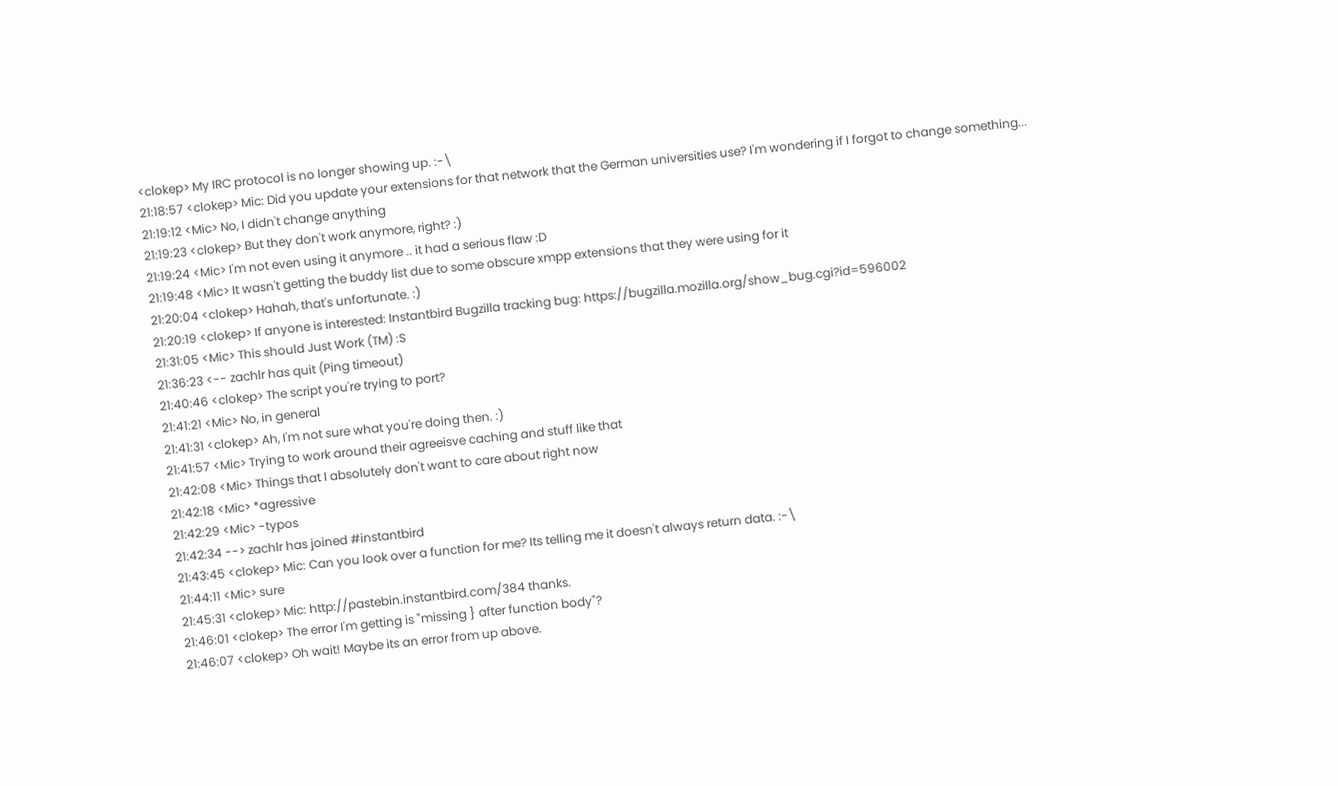<clokep> My IRC protocol is no longer showing up. :-\
21:18:57 <clokep> Mic: Did you update your extensions for that network that the German universities use? I'm wondering if I forgot to change something...
21:19:12 <Mic> No, I didn't change anything
21:19:23 <clokep> But they don't work anymore, right? :)
21:19:24 <Mic> I'm not even using it anymore .. it had a serious flaw :D
21:19:48 <Mic> It wasn't getting the buddy list due to some obscure xmpp extensions that they were using for it
21:20:04 <clokep> Hahah, that's unfortunate. :)
21:20:19 <clokep> If anyone is interested: Instantbird Bugzilla tracking bug: https://bugzilla.mozilla.org/show_bug.cgi?id=596002
21:31:05 <Mic> This should Just Work (TM) :S
21:36:23 <-- zachlr has quit (Ping timeout)
21:40:46 <clokep> The script you're trying to port?
21:41:21 <Mic> No, in general
21:41:31 <clokep> Ah, I'm not sure what you're doing then. :)
21:41:57 <Mic> Trying to work around their agreeisve caching and stuff like that
21:42:08 <Mic> Things that I absolutely don't want to care about right now
21:42:18 <Mic> *agressive
21:42:29 <Mic> -typos
21:42:34 --> zachlr has joined #instantbird
21:43:45 <clokep> Mic: Can you look over a function for me? Its telling me it doesn't always return data. :-\
21:44:11 <Mic> sure
21:45:31 <clokep> Mic: http://pastebin.instantbird.com/384 thanks.
21:46:01 <clokep> The error I'm getting is "missing } after function body"?
21:46:07 <clokep> Oh wait! Maybe its an error from up above.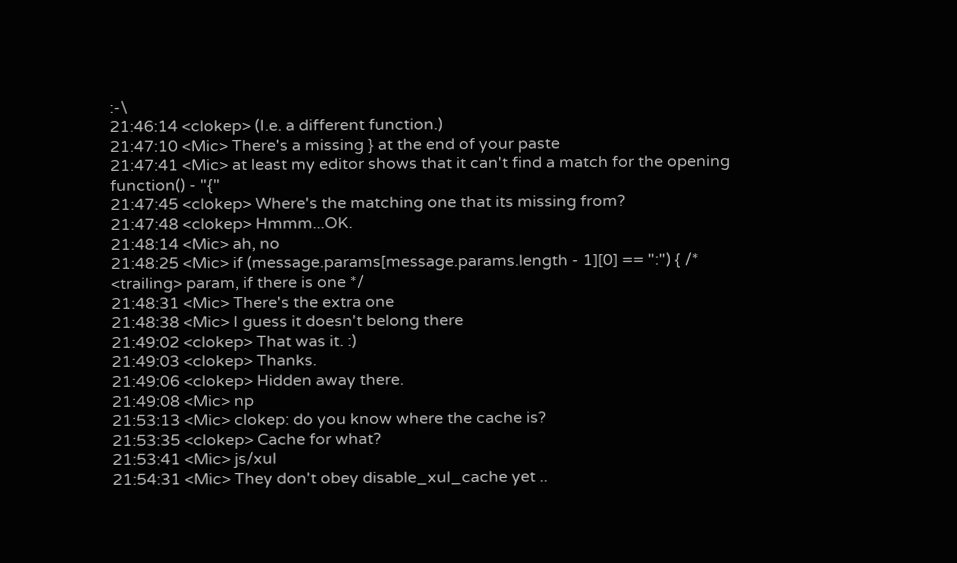:-\
21:46:14 <clokep> (I.e. a different function.)
21:47:10 <Mic> There's a missing } at the end of your paste
21:47:41 <Mic> at least my editor shows that it can't find a match for the opening function() - "{"
21:47:45 <clokep> Where's the matching one that its missing from?
21:47:48 <clokep> Hmmm...OK.
21:48:14 <Mic> ah, no
21:48:25 <Mic> if (message.params[message.params.length - 1][0] == ":") { /* <trailing> param, if there is one */
21:48:31 <Mic> There's the extra one
21:48:38 <Mic> I guess it doesn't belong there
21:49:02 <clokep> That was it. :)
21:49:03 <clokep> Thanks.
21:49:06 <clokep> Hidden away there.
21:49:08 <Mic> np
21:53:13 <Mic> clokep: do you know where the cache is?
21:53:35 <clokep> Cache for what?
21:53:41 <Mic> js/xul
21:54:31 <Mic> They don't obey disable_xul_cache yet ..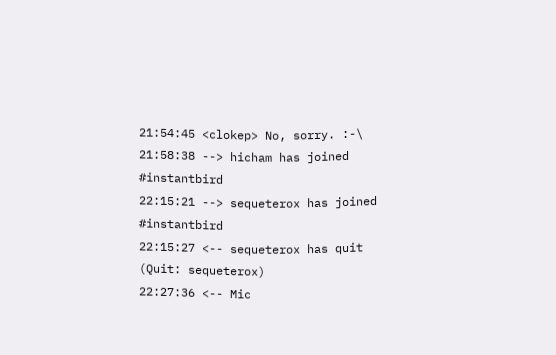21:54:45 <clokep> No, sorry. :-\
21:58:38 --> hicham has joined #instantbird
22:15:21 --> sequeterox has joined #instantbird
22:15:27 <-- sequeterox has quit (Quit: sequeterox)
22:27:36 <-- Mic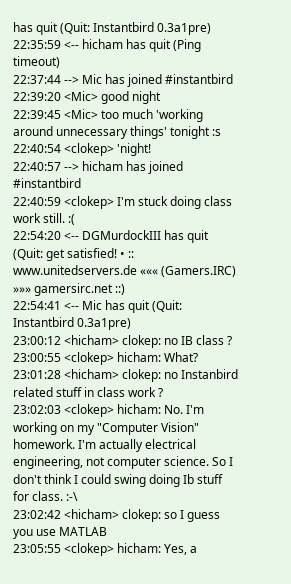has quit (Quit: Instantbird 0.3a1pre)
22:35:59 <-- hicham has quit (Ping timeout)
22:37:44 --> Mic has joined #instantbird
22:39:20 <Mic> good night
22:39:45 <Mic> too much 'working around unnecessary things' tonight :s
22:40:54 <clokep> 'night!
22:40:57 --> hicham has joined #instantbird
22:40:59 <clokep> I'm stuck doing class work still. :(
22:54:20 <-- DGMurdockIII has quit (Quit: get satisfied! • :: www.unitedservers.de ««« (Gamers.IRC) »»» gamersirc.net ::)
22:54:41 <-- Mic has quit (Quit: Instantbird 0.3a1pre)
23:00:12 <hicham> clokep: no IB class ?
23:00:55 <clokep> hicham: What?
23:01:28 <hicham> clokep: no Instanbird related stuff in class work ?
23:02:03 <clokep> hicham: No. I'm working on my "Computer Vision" homework. I'm actually electrical engineering, not computer science. So I don't think I could swing doing Ib stuff for class. :-\
23:02:42 <hicham> clokep: so I guess you use MATLAB
23:05:55 <clokep> hicham: Yes, a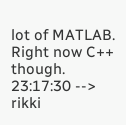lot of MATLAB. Right now C++ though.
23:17:30 --> rikki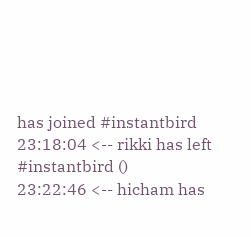has joined #instantbird
23:18:04 <-- rikki has left #instantbird ()
23:22:46 <-- hicham has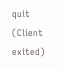quit (Client exited)